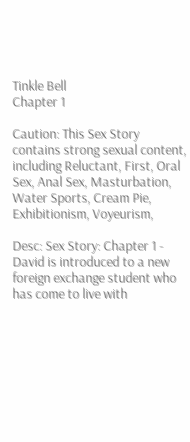Tinkle Bell
Chapter 1

Caution: This Sex Story contains strong sexual content, including Reluctant, First, Oral Sex, Anal Sex, Masturbation, Water Sports, Cream Pie, Exhibitionism, Voyeurism,

Desc: Sex Story: Chapter 1 - David is introduced to a new foreign exchange student who has come to live with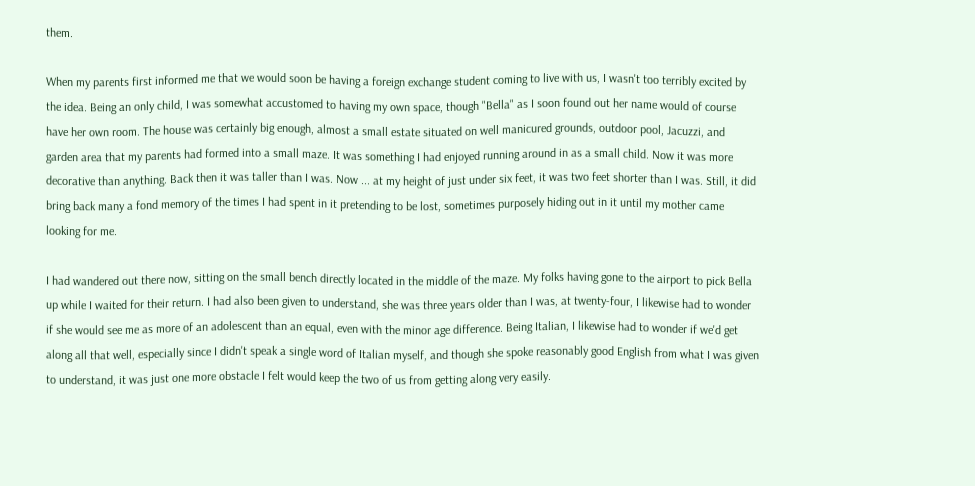them.

When my parents first informed me that we would soon be having a foreign exchange student coming to live with us, I wasn't too terribly excited by the idea. Being an only child, I was somewhat accustomed to having my own space, though "Bella" as I soon found out her name would of course have her own room. The house was certainly big enough, almost a small estate situated on well manicured grounds, outdoor pool, Jacuzzi, and garden area that my parents had formed into a small maze. It was something I had enjoyed running around in as a small child. Now it was more decorative than anything. Back then it was taller than I was. Now ... at my height of just under six feet, it was two feet shorter than I was. Still, it did bring back many a fond memory of the times I had spent in it pretending to be lost, sometimes purposely hiding out in it until my mother came looking for me.

I had wandered out there now, sitting on the small bench directly located in the middle of the maze. My folks having gone to the airport to pick Bella up while I waited for their return. I had also been given to understand, she was three years older than I was, at twenty-four, I likewise had to wonder if she would see me as more of an adolescent than an equal, even with the minor age difference. Being Italian, I likewise had to wonder if we'd get along all that well, especially since I didn't speak a single word of Italian myself, and though she spoke reasonably good English from what I was given to understand, it was just one more obstacle I felt would keep the two of us from getting along very easily.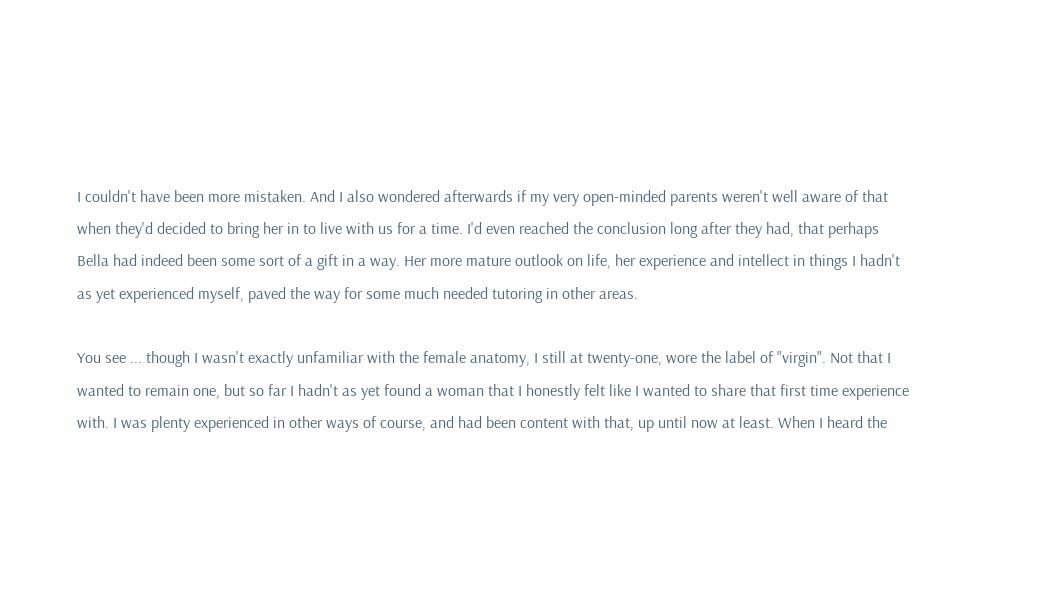I couldn't have been more mistaken. And I also wondered afterwards if my very open-minded parents weren't well aware of that when they'd decided to bring her in to live with us for a time. I'd even reached the conclusion long after they had, that perhaps Bella had indeed been some sort of a gift in a way. Her more mature outlook on life, her experience and intellect in things I hadn't as yet experienced myself, paved the way for some much needed tutoring in other areas.

You see ... though I wasn't exactly unfamiliar with the female anatomy, I still at twenty-one, wore the label of "virgin". Not that I wanted to remain one, but so far I hadn't as yet found a woman that I honestly felt like I wanted to share that first time experience with. I was plenty experienced in other ways of course, and had been content with that, up until now at least. When I heard the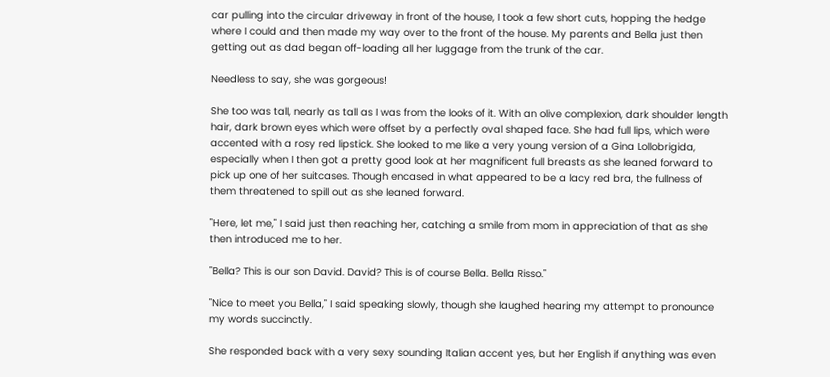car pulling into the circular driveway in front of the house, I took a few short cuts, hopping the hedge where I could and then made my way over to the front of the house. My parents and Bella just then getting out as dad began off-loading all her luggage from the trunk of the car.

Needless to say, she was gorgeous!

She too was tall, nearly as tall as I was from the looks of it. With an olive complexion, dark shoulder length hair, dark brown eyes which were offset by a perfectly oval shaped face. She had full lips, which were accented with a rosy red lipstick. She looked to me like a very young version of a Gina Lollobrigida, especially when I then got a pretty good look at her magnificent full breasts as she leaned forward to pick up one of her suitcases. Though encased in what appeared to be a lacy red bra, the fullness of them threatened to spill out as she leaned forward.

"Here, let me," I said just then reaching her, catching a smile from mom in appreciation of that as she then introduced me to her.

"Bella? This is our son David. David? This is of course Bella. Bella Risso."

"Nice to meet you Bella," I said speaking slowly, though she laughed hearing my attempt to pronounce my words succinctly.

She responded back with a very sexy sounding Italian accent yes, but her English if anything was even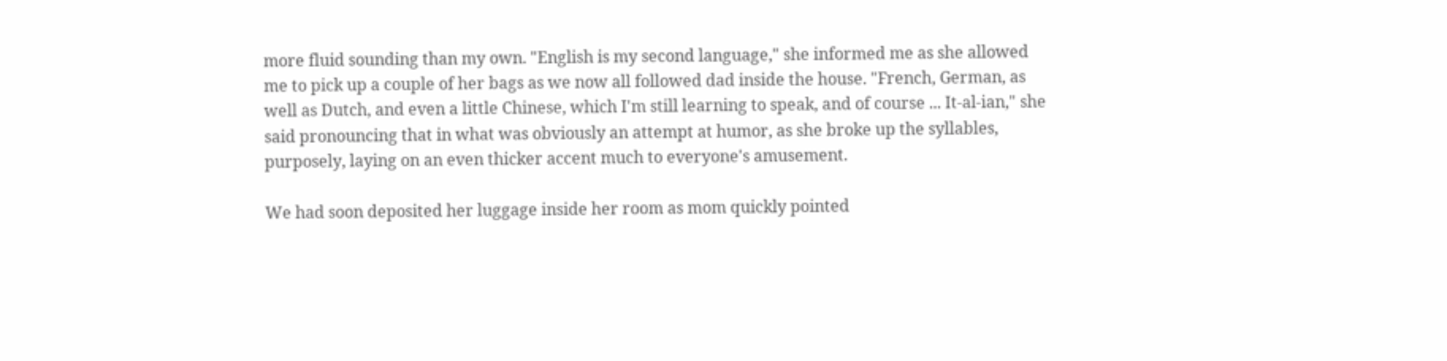more fluid sounding than my own. "English is my second language," she informed me as she allowed me to pick up a couple of her bags as we now all followed dad inside the house. "French, German, as well as Dutch, and even a little Chinese, which I'm still learning to speak, and of course ... It-al-ian," she said pronouncing that in what was obviously an attempt at humor, as she broke up the syllables, purposely, laying on an even thicker accent much to everyone's amusement.

We had soon deposited her luggage inside her room as mom quickly pointed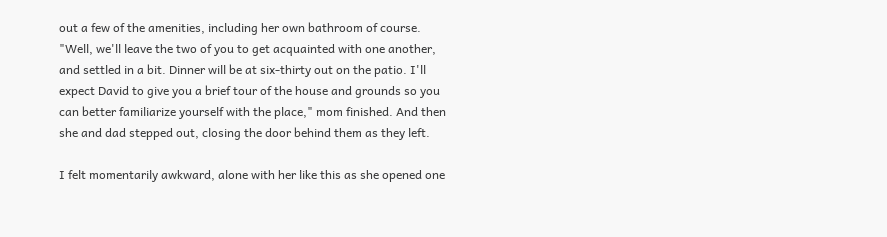out a few of the amenities, including her own bathroom of course. "Well, we'll leave the two of you to get acquainted with one another, and settled in a bit. Dinner will be at six-thirty out on the patio. I'll expect David to give you a brief tour of the house and grounds so you can better familiarize yourself with the place," mom finished. And then she and dad stepped out, closing the door behind them as they left.

I felt momentarily awkward, alone with her like this as she opened one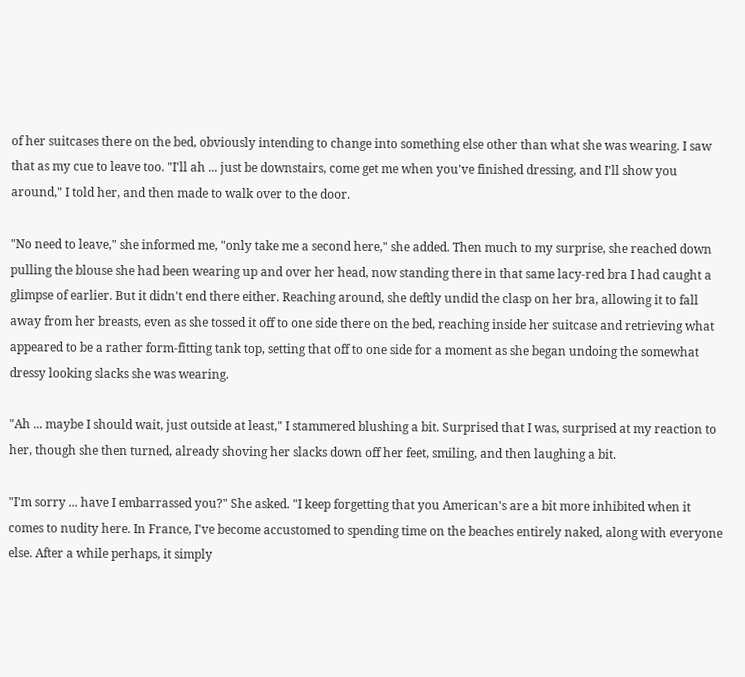of her suitcases there on the bed, obviously intending to change into something else other than what she was wearing. I saw that as my cue to leave too. "I'll ah ... just be downstairs, come get me when you've finished dressing, and I'll show you around," I told her, and then made to walk over to the door.

"No need to leave," she informed me, "only take me a second here," she added. Then much to my surprise, she reached down pulling the blouse she had been wearing up and over her head, now standing there in that same lacy-red bra I had caught a glimpse of earlier. But it didn't end there either. Reaching around, she deftly undid the clasp on her bra, allowing it to fall away from her breasts, even as she tossed it off to one side there on the bed, reaching inside her suitcase and retrieving what appeared to be a rather form-fitting tank top, setting that off to one side for a moment as she began undoing the somewhat dressy looking slacks she was wearing.

"Ah ... maybe I should wait, just outside at least," I stammered blushing a bit. Surprised that I was, surprised at my reaction to her, though she then turned, already shoving her slacks down off her feet, smiling, and then laughing a bit.

"I'm sorry ... have I embarrassed you?" She asked. "I keep forgetting that you American's are a bit more inhibited when it comes to nudity here. In France, I've become accustomed to spending time on the beaches entirely naked, along with everyone else. After a while perhaps, it simply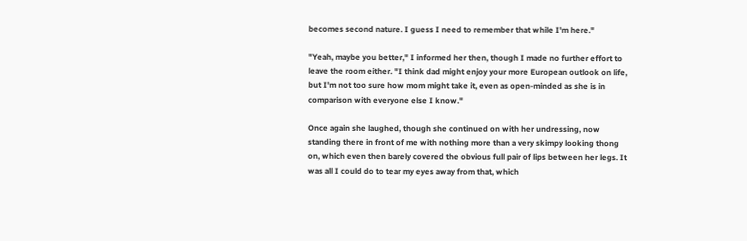becomes second nature. I guess I need to remember that while I'm here."

"Yeah, maybe you better," I informed her then, though I made no further effort to leave the room either. "I think dad might enjoy your more European outlook on life, but I'm not too sure how mom might take it, even as open-minded as she is in comparison with everyone else I know."

Once again she laughed, though she continued on with her undressing, now standing there in front of me with nothing more than a very skimpy looking thong on, which even then barely covered the obvious full pair of lips between her legs. It was all I could do to tear my eyes away from that, which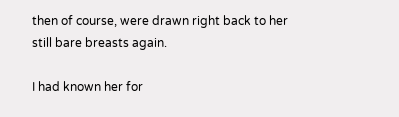then of course, were drawn right back to her still bare breasts again.

I had known her for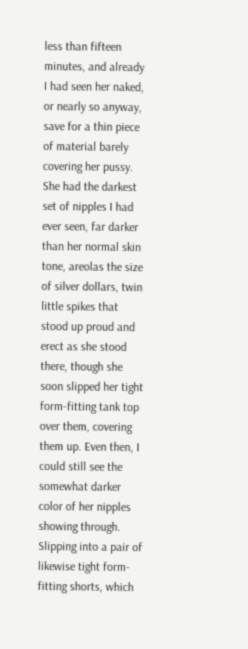less than fifteen minutes, and already I had seen her naked, or nearly so anyway, save for a thin piece of material barely covering her pussy. She had the darkest set of nipples I had ever seen, far darker than her normal skin tone, areolas the size of silver dollars, twin little spikes that stood up proud and erect as she stood there, though she soon slipped her tight form-fitting tank top over them, covering them up. Even then, I could still see the somewhat darker color of her nipples showing through. Slipping into a pair of likewise tight form-fitting shorts, which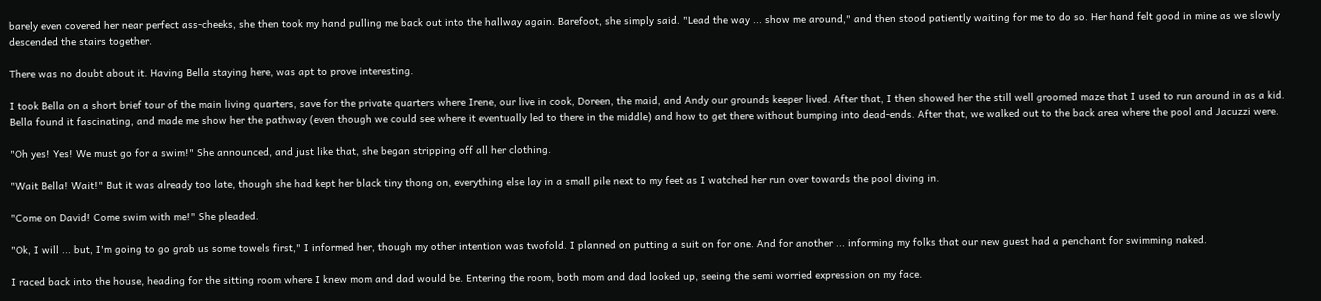barely even covered her near perfect ass-cheeks, she then took my hand pulling me back out into the hallway again. Barefoot, she simply said. "Lead the way ... show me around," and then stood patiently waiting for me to do so. Her hand felt good in mine as we slowly descended the stairs together.

There was no doubt about it. Having Bella staying here, was apt to prove interesting.

I took Bella on a short brief tour of the main living quarters, save for the private quarters where Irene, our live in cook, Doreen, the maid, and Andy our grounds keeper lived. After that, I then showed her the still well groomed maze that I used to run around in as a kid. Bella found it fascinating, and made me show her the pathway (even though we could see where it eventually led to there in the middle) and how to get there without bumping into dead-ends. After that, we walked out to the back area where the pool and Jacuzzi were.

"Oh yes! Yes! We must go for a swim!" She announced, and just like that, she began stripping off all her clothing.

"Wait Bella! Wait!" But it was already too late, though she had kept her black tiny thong on, everything else lay in a small pile next to my feet as I watched her run over towards the pool diving in.

"Come on David! Come swim with me!" She pleaded.

"Ok, I will ... but, I'm going to go grab us some towels first," I informed her, though my other intention was twofold. I planned on putting a suit on for one. And for another ... informing my folks that our new guest had a penchant for swimming naked.

I raced back into the house, heading for the sitting room where I knew mom and dad would be. Entering the room, both mom and dad looked up, seeing the semi worried expression on my face.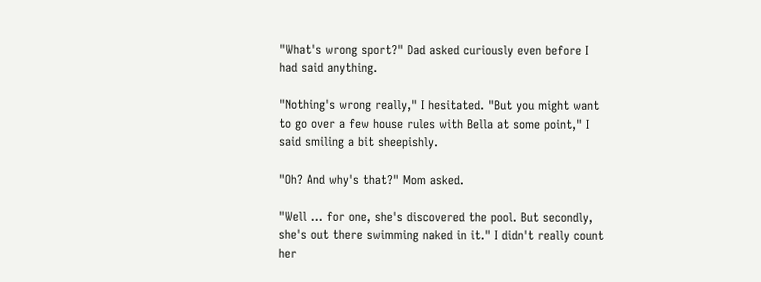"What's wrong sport?" Dad asked curiously even before I had said anything.

"Nothing's wrong really," I hesitated. "But you might want to go over a few house rules with Bella at some point," I said smiling a bit sheepishly.

"Oh? And why's that?" Mom asked.

"Well ... for one, she's discovered the pool. But secondly, she's out there swimming naked in it." I didn't really count her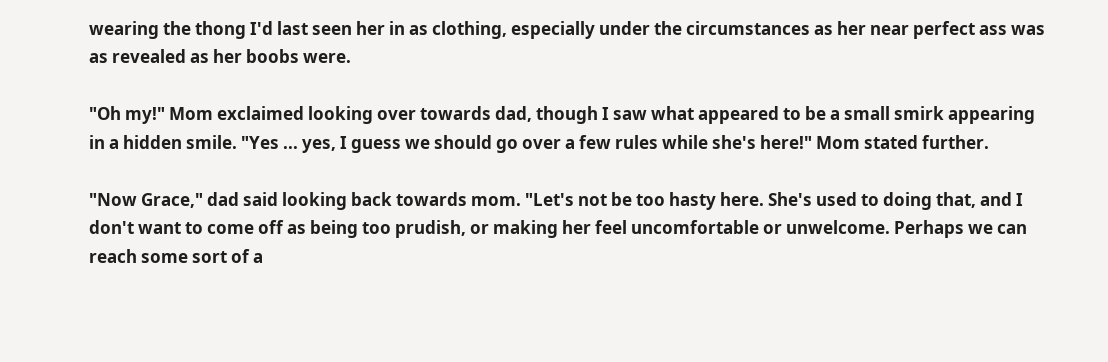wearing the thong I'd last seen her in as clothing, especially under the circumstances as her near perfect ass was as revealed as her boobs were.

"Oh my!" Mom exclaimed looking over towards dad, though I saw what appeared to be a small smirk appearing in a hidden smile. "Yes ... yes, I guess we should go over a few rules while she's here!" Mom stated further.

"Now Grace," dad said looking back towards mom. "Let's not be too hasty here. She's used to doing that, and I don't want to come off as being too prudish, or making her feel uncomfortable or unwelcome. Perhaps we can reach some sort of a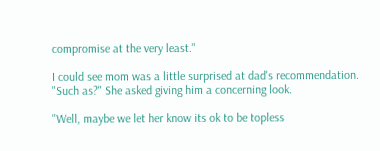compromise at the very least."

I could see mom was a little surprised at dad's recommendation. "Such as?" She asked giving him a concerning look.

"Well, maybe we let her know its ok to be topless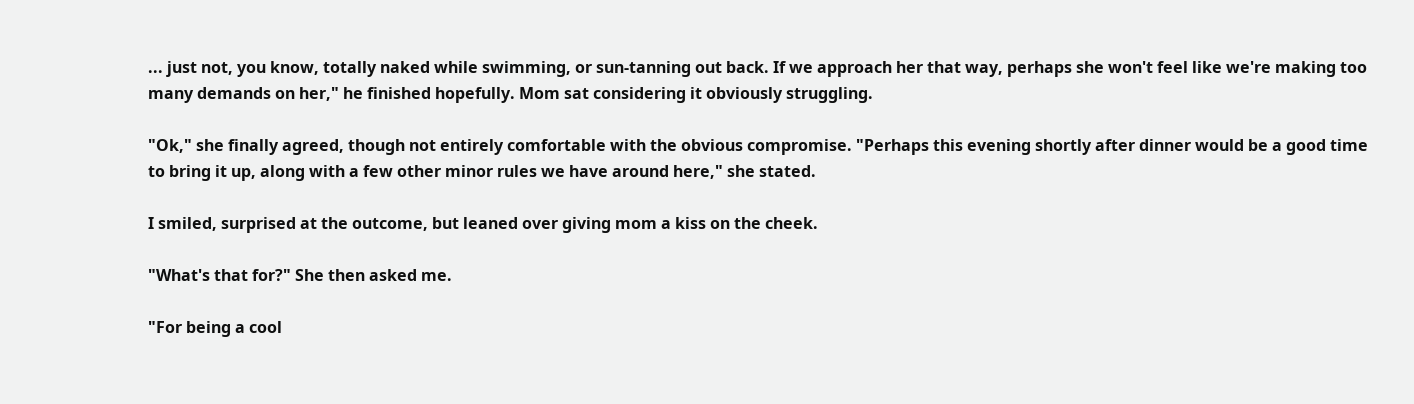... just not, you know, totally naked while swimming, or sun-tanning out back. If we approach her that way, perhaps she won't feel like we're making too many demands on her," he finished hopefully. Mom sat considering it obviously struggling.

"Ok," she finally agreed, though not entirely comfortable with the obvious compromise. "Perhaps this evening shortly after dinner would be a good time to bring it up, along with a few other minor rules we have around here," she stated.

I smiled, surprised at the outcome, but leaned over giving mom a kiss on the cheek.

"What's that for?" She then asked me.

"For being a cool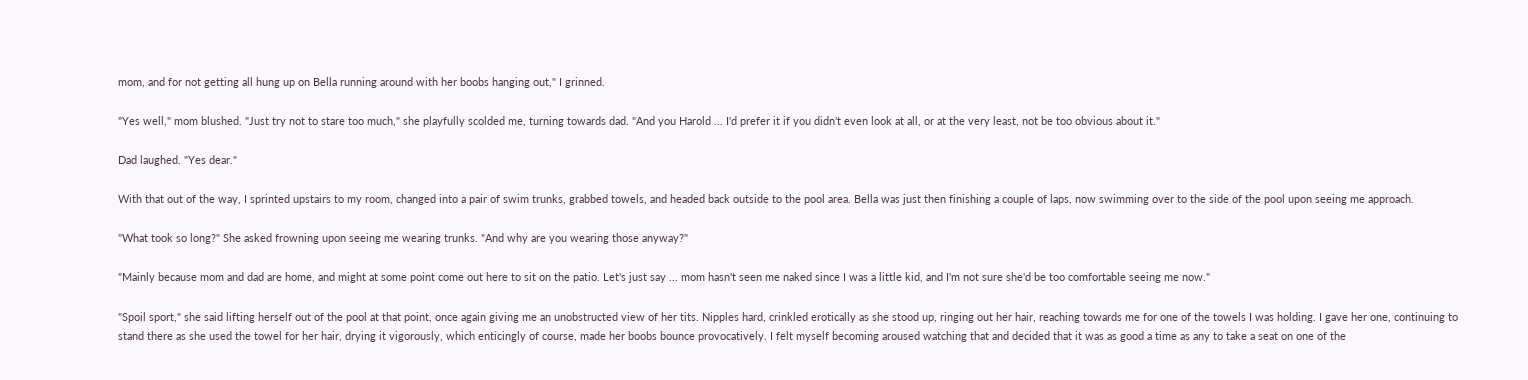mom, and for not getting all hung up on Bella running around with her boobs hanging out," I grinned.

"Yes well," mom blushed. "Just try not to stare too much," she playfully scolded me, turning towards dad. "And you Harold ... I'd prefer it if you didn't even look at all, or at the very least, not be too obvious about it."

Dad laughed. "Yes dear."

With that out of the way, I sprinted upstairs to my room, changed into a pair of swim trunks, grabbed towels, and headed back outside to the pool area. Bella was just then finishing a couple of laps, now swimming over to the side of the pool upon seeing me approach.

"What took so long?" She asked frowning upon seeing me wearing trunks. "And why are you wearing those anyway?"

"Mainly because mom and dad are home, and might at some point come out here to sit on the patio. Let's just say ... mom hasn't seen me naked since I was a little kid, and I'm not sure she'd be too comfortable seeing me now."

"Spoil sport," she said lifting herself out of the pool at that point, once again giving me an unobstructed view of her tits. Nipples hard, crinkled erotically as she stood up, ringing out her hair, reaching towards me for one of the towels I was holding. I gave her one, continuing to stand there as she used the towel for her hair, drying it vigorously, which enticingly of course, made her boobs bounce provocatively. I felt myself becoming aroused watching that and decided that it was as good a time as any to take a seat on one of the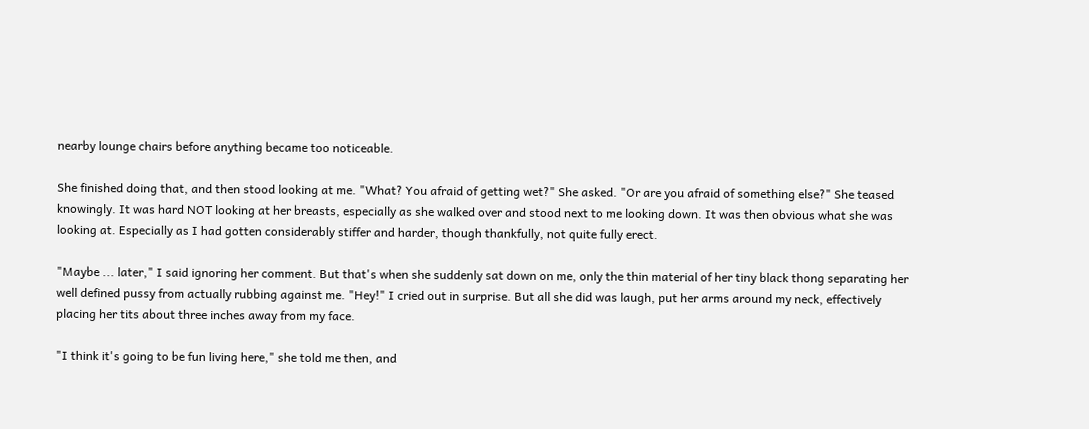nearby lounge chairs before anything became too noticeable.

She finished doing that, and then stood looking at me. "What? You afraid of getting wet?" She asked. "Or are you afraid of something else?" She teased knowingly. It was hard NOT looking at her breasts, especially as she walked over and stood next to me looking down. It was then obvious what she was looking at. Especially as I had gotten considerably stiffer and harder, though thankfully, not quite fully erect.

"Maybe ... later," I said ignoring her comment. But that's when she suddenly sat down on me, only the thin material of her tiny black thong separating her well defined pussy from actually rubbing against me. "Hey!" I cried out in surprise. But all she did was laugh, put her arms around my neck, effectively placing her tits about three inches away from my face.

"I think it's going to be fun living here," she told me then, and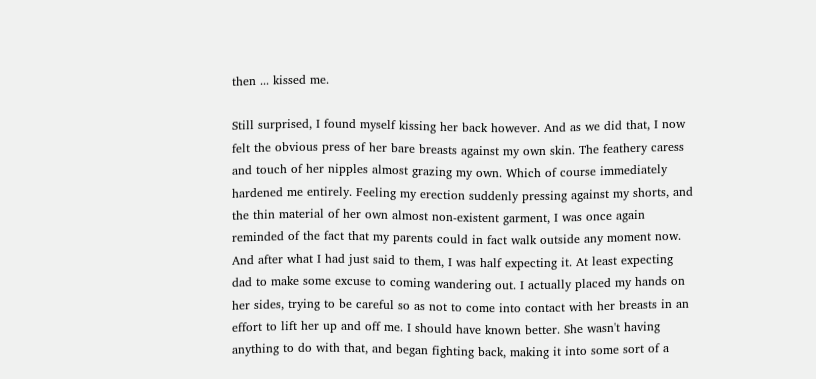then ... kissed me.

Still surprised, I found myself kissing her back however. And as we did that, I now felt the obvious press of her bare breasts against my own skin. The feathery caress and touch of her nipples almost grazing my own. Which of course immediately hardened me entirely. Feeling my erection suddenly pressing against my shorts, and the thin material of her own almost non-existent garment, I was once again reminded of the fact that my parents could in fact walk outside any moment now. And after what I had just said to them, I was half expecting it. At least expecting dad to make some excuse to coming wandering out. I actually placed my hands on her sides, trying to be careful so as not to come into contact with her breasts in an effort to lift her up and off me. I should have known better. She wasn't having anything to do with that, and began fighting back, making it into some sort of a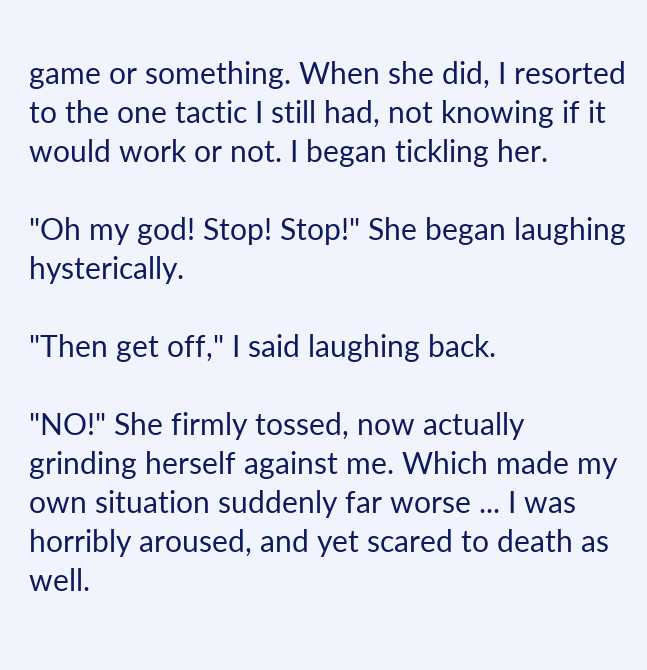game or something. When she did, I resorted to the one tactic I still had, not knowing if it would work or not. I began tickling her.

"Oh my god! Stop! Stop!" She began laughing hysterically.

"Then get off," I said laughing back.

"NO!" She firmly tossed, now actually grinding herself against me. Which made my own situation suddenly far worse ... I was horribly aroused, and yet scared to death as well.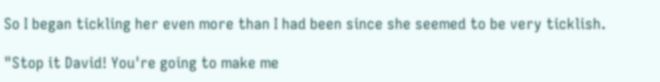So I began tickling her even more than I had been since she seemed to be very ticklish.

"Stop it David! You're going to make me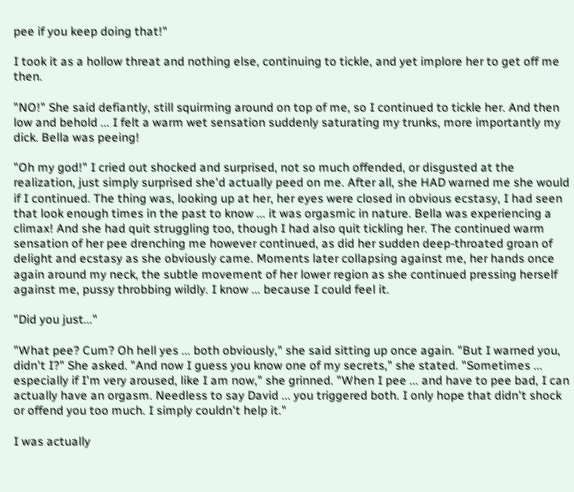pee if you keep doing that!"

I took it as a hollow threat and nothing else, continuing to tickle, and yet implore her to get off me then.

"NO!" She said defiantly, still squirming around on top of me, so I continued to tickle her. And then low and behold ... I felt a warm wet sensation suddenly saturating my trunks, more importantly my dick. Bella was peeing!

"Oh my god!" I cried out shocked and surprised, not so much offended, or disgusted at the realization, just simply surprised she'd actually peed on me. After all, she HAD warned me she would if I continued. The thing was, looking up at her, her eyes were closed in obvious ecstasy, I had seen that look enough times in the past to know ... it was orgasmic in nature. Bella was experiencing a climax! And she had quit struggling too, though I had also quit tickling her. The continued warm sensation of her pee drenching me however continued, as did her sudden deep-throated groan of delight and ecstasy as she obviously came. Moments later collapsing against me, her hands once again around my neck, the subtle movement of her lower region as she continued pressing herself against me, pussy throbbing wildly. I know ... because I could feel it.

"Did you just..."

"What pee? Cum? Oh hell yes ... both obviously," she said sitting up once again. "But I warned you, didn't I?" She asked. "And now I guess you know one of my secrets," she stated. "Sometimes ... especially if I'm very aroused, like I am now," she grinned. "When I pee ... and have to pee bad, I can actually have an orgasm. Needless to say David ... you triggered both. I only hope that didn't shock or offend you too much. I simply couldn't help it."

I was actually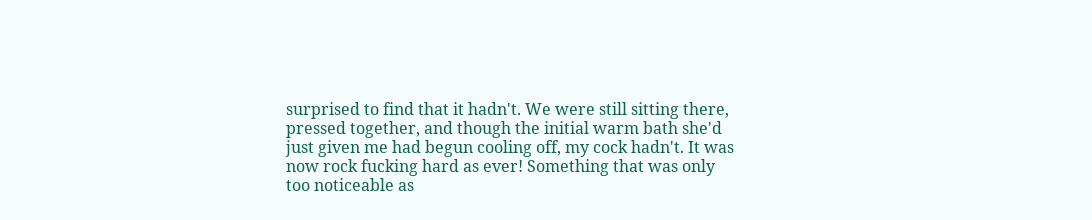surprised to find that it hadn't. We were still sitting there, pressed together, and though the initial warm bath she'd just given me had begun cooling off, my cock hadn't. It was now rock fucking hard as ever! Something that was only too noticeable as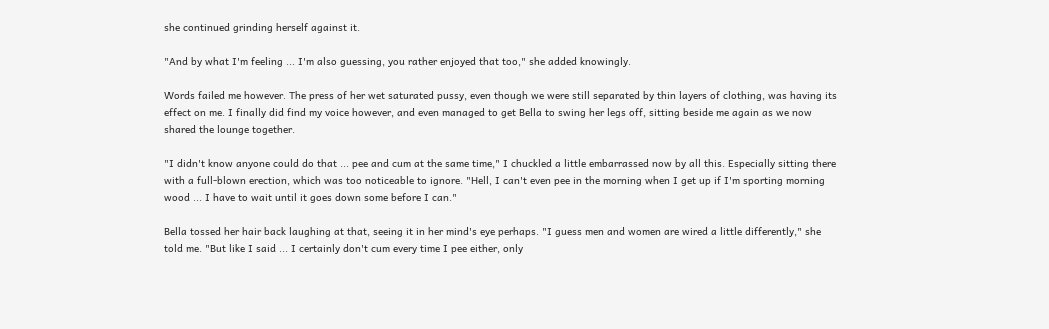she continued grinding herself against it.

"And by what I'm feeling ... I'm also guessing, you rather enjoyed that too," she added knowingly.

Words failed me however. The press of her wet saturated pussy, even though we were still separated by thin layers of clothing, was having its effect on me. I finally did find my voice however, and even managed to get Bella to swing her legs off, sitting beside me again as we now shared the lounge together.

"I didn't know anyone could do that ... pee and cum at the same time," I chuckled a little embarrassed now by all this. Especially sitting there with a full-blown erection, which was too noticeable to ignore. "Hell, I can't even pee in the morning when I get up if I'm sporting morning wood ... I have to wait until it goes down some before I can."

Bella tossed her hair back laughing at that, seeing it in her mind's eye perhaps. "I guess men and women are wired a little differently," she told me. "But like I said ... I certainly don't cum every time I pee either, only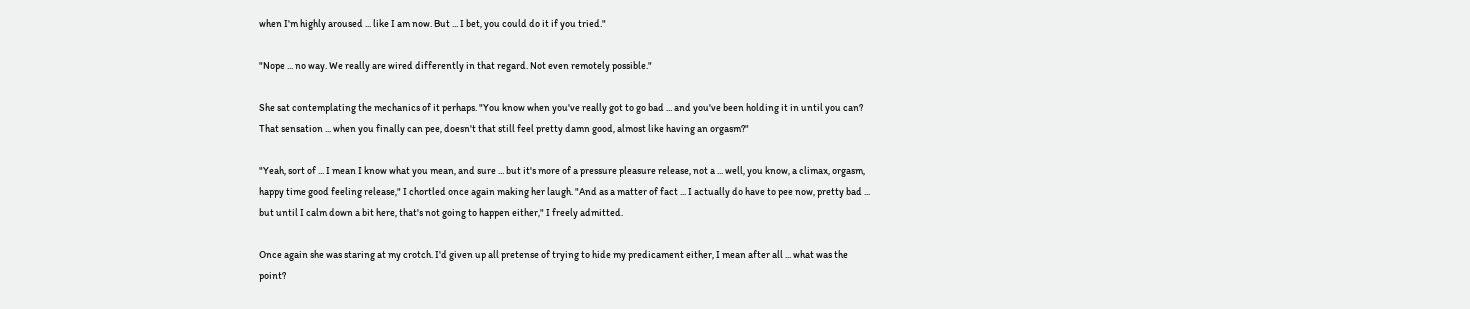when I'm highly aroused ... like I am now. But ... I bet, you could do it if you tried."

"Nope ... no way. We really are wired differently in that regard. Not even remotely possible."

She sat contemplating the mechanics of it perhaps. "You know when you've really got to go bad ... and you've been holding it in until you can? That sensation ... when you finally can pee, doesn't that still feel pretty damn good, almost like having an orgasm?"

"Yeah, sort of ... I mean I know what you mean, and sure ... but it's more of a pressure pleasure release, not a ... well, you know, a climax, orgasm, happy time good feeling release," I chortled once again making her laugh. "And as a matter of fact ... I actually do have to pee now, pretty bad ... but until I calm down a bit here, that's not going to happen either," I freely admitted.

Once again she was staring at my crotch. I'd given up all pretense of trying to hide my predicament either, I mean after all ... what was the point?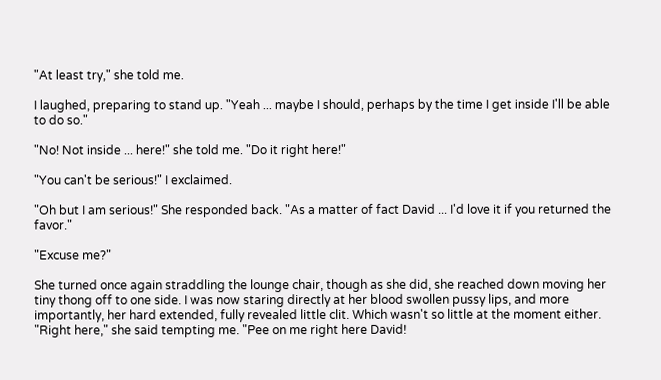"At least try," she told me.

I laughed, preparing to stand up. "Yeah ... maybe I should, perhaps by the time I get inside I'll be able to do so."

"No! Not inside ... here!" she told me. "Do it right here!"

"You can't be serious!" I exclaimed.

"Oh but I am serious!" She responded back. "As a matter of fact David ... I'd love it if you returned the favor."

"Excuse me?"

She turned once again straddling the lounge chair, though as she did, she reached down moving her tiny thong off to one side. I was now staring directly at her blood swollen pussy lips, and more importantly, her hard extended, fully revealed little clit. Which wasn't so little at the moment either. "Right here," she said tempting me. "Pee on me right here David!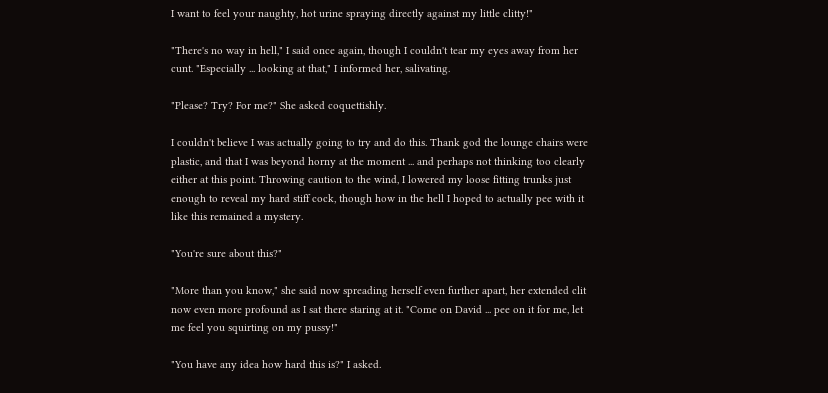I want to feel your naughty, hot urine spraying directly against my little clitty!"

"There's no way in hell," I said once again, though I couldn't tear my eyes away from her cunt. "Especially ... looking at that," I informed her, salivating.

"Please? Try? For me?" She asked coquettishly.

I couldn't believe I was actually going to try and do this. Thank god the lounge chairs were plastic, and that I was beyond horny at the moment ... and perhaps not thinking too clearly either at this point. Throwing caution to the wind, I lowered my loose fitting trunks just enough to reveal my hard stiff cock, though how in the hell I hoped to actually pee with it like this remained a mystery.

"You're sure about this?"

"More than you know," she said now spreading herself even further apart, her extended clit now even more profound as I sat there staring at it. "Come on David ... pee on it for me, let me feel you squirting on my pussy!"

"You have any idea how hard this is?" I asked.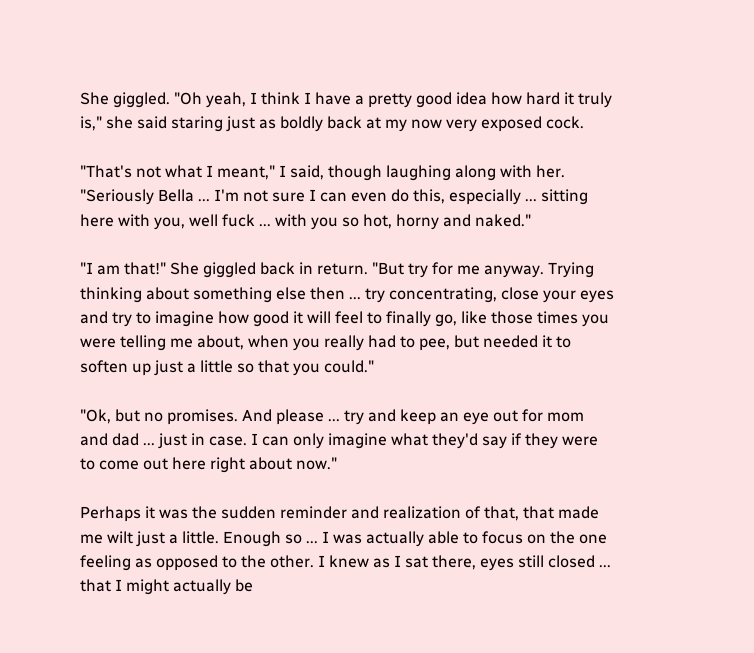She giggled. "Oh yeah, I think I have a pretty good idea how hard it truly is," she said staring just as boldly back at my now very exposed cock.

"That's not what I meant," I said, though laughing along with her. "Seriously Bella ... I'm not sure I can even do this, especially ... sitting here with you, well fuck ... with you so hot, horny and naked."

"I am that!" She giggled back in return. "But try for me anyway. Trying thinking about something else then ... try concentrating, close your eyes and try to imagine how good it will feel to finally go, like those times you were telling me about, when you really had to pee, but needed it to soften up just a little so that you could."

"Ok, but no promises. And please ... try and keep an eye out for mom and dad ... just in case. I can only imagine what they'd say if they were to come out here right about now."

Perhaps it was the sudden reminder and realization of that, that made me wilt just a little. Enough so ... I was actually able to focus on the one feeling as opposed to the other. I knew as I sat there, eyes still closed ... that I might actually be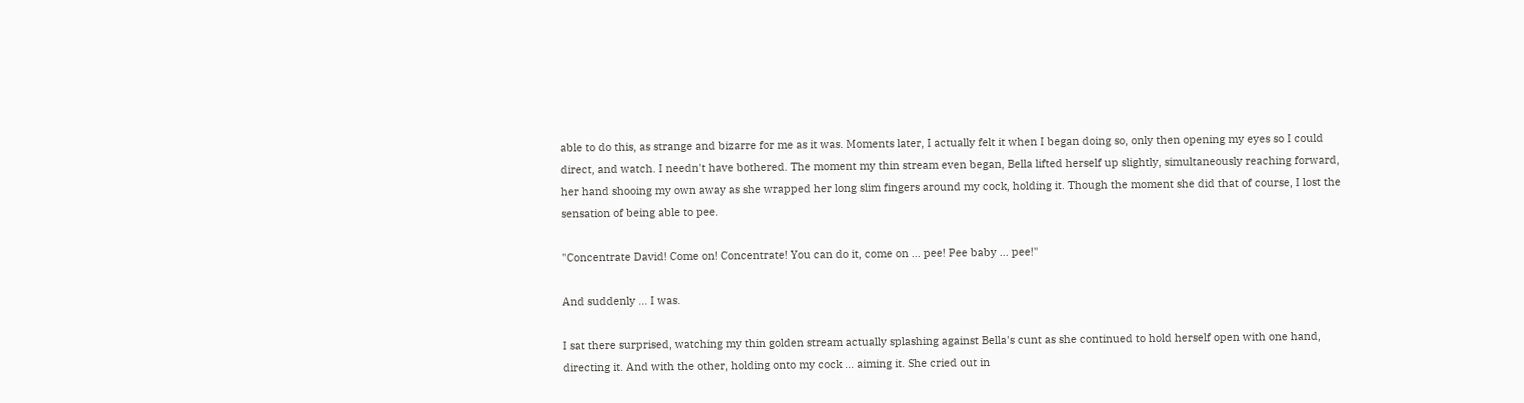able to do this, as strange and bizarre for me as it was. Moments later, I actually felt it when I began doing so, only then opening my eyes so I could direct, and watch. I needn't have bothered. The moment my thin stream even began, Bella lifted herself up slightly, simultaneously reaching forward, her hand shooing my own away as she wrapped her long slim fingers around my cock, holding it. Though the moment she did that of course, I lost the sensation of being able to pee.

"Concentrate David! Come on! Concentrate! You can do it, come on ... pee! Pee baby ... pee!"

And suddenly ... I was.

I sat there surprised, watching my thin golden stream actually splashing against Bella's cunt as she continued to hold herself open with one hand, directing it. And with the other, holding onto my cock ... aiming it. She cried out in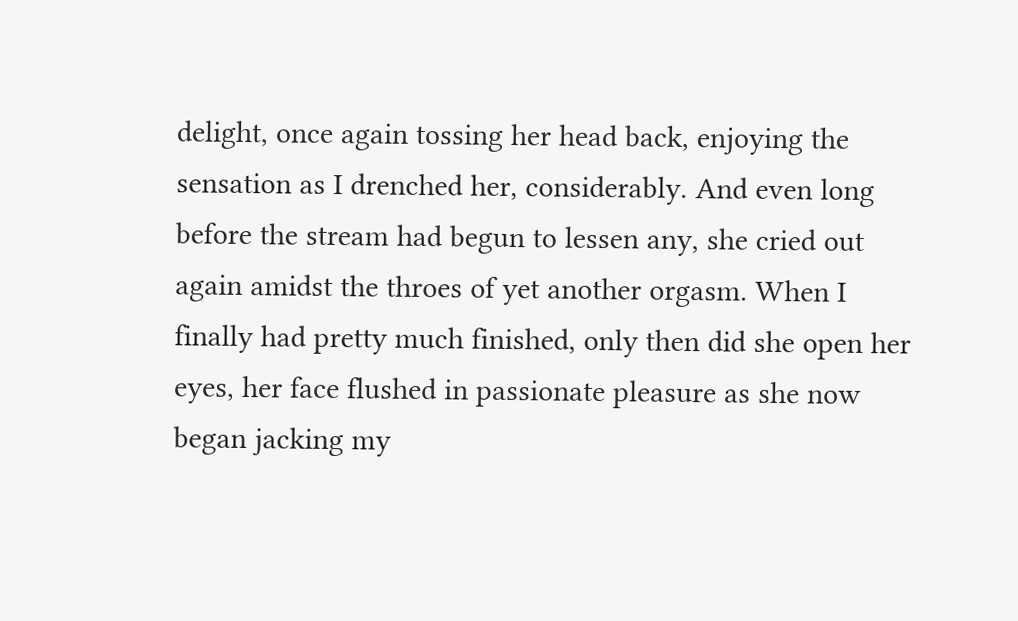delight, once again tossing her head back, enjoying the sensation as I drenched her, considerably. And even long before the stream had begun to lessen any, she cried out again amidst the throes of yet another orgasm. When I finally had pretty much finished, only then did she open her eyes, her face flushed in passionate pleasure as she now began jacking my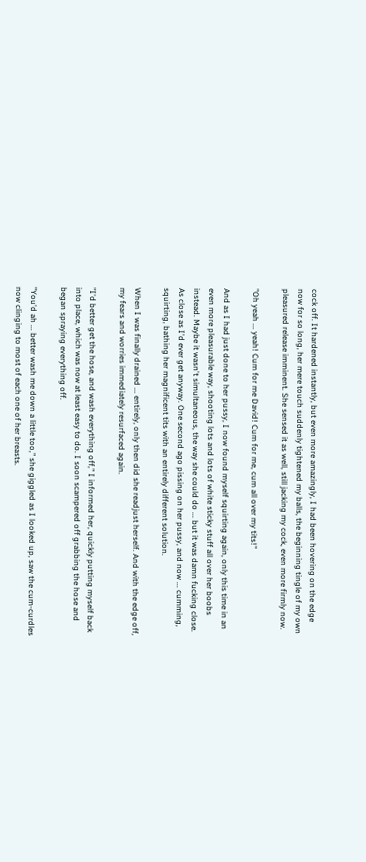cock off. It hardened instantly, but even more amazingly, I had been hovering on the edge now for so long, her mere touch suddenly tightened my balls, the beginning tingle of my own pleasured release imminent. She sensed it as well, still jacking my cock, even more firmly now.

"Oh yeah ... yeah! Cum for me David! Cum for me, cum all over my tits!"

And as I had just done to her pussy, I now found myself squirting again, only this time in an even more pleasurable way, shooting lots and lots of white sticky stuff all over her boobs instead. Maybe it wasn't simultaneous, the way she could do ... but it was damn fucking close. As close as I'd ever get anyway. One second ago pissing on her pussy, and now ... cumming, squirting, bathing her magnificent tits with an entirely different solution.

When I was finally drained ... entirely, only then did she readjust herself. And with the edge off, my fears and worries immediately resurfaced again.

"I'd better get the hose, and wash everything off," I informed her, quickly putting myself back into place, which was now at least easy to do. I soon scampered off grabbing the hose and began spraying everything off.

"You'd ah ... better wash me down a little too," she giggled as I looked up, saw the cum-curdles now clinging to most of each one of her breasts.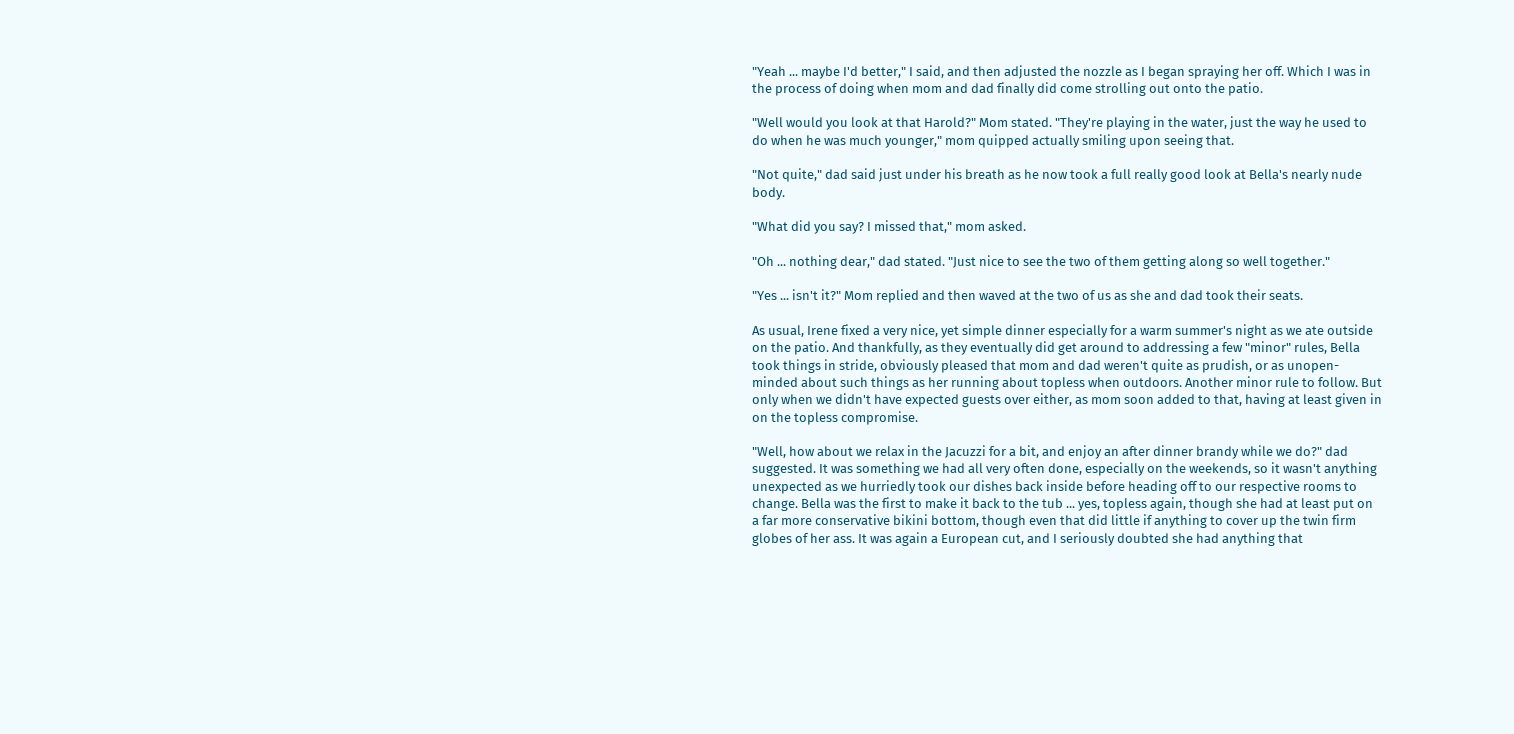"Yeah ... maybe I'd better," I said, and then adjusted the nozzle as I began spraying her off. Which I was in the process of doing when mom and dad finally did come strolling out onto the patio.

"Well would you look at that Harold?" Mom stated. "They're playing in the water, just the way he used to do when he was much younger," mom quipped actually smiling upon seeing that.

"Not quite," dad said just under his breath as he now took a full really good look at Bella's nearly nude body.

"What did you say? I missed that," mom asked.

"Oh ... nothing dear," dad stated. "Just nice to see the two of them getting along so well together."

"Yes ... isn't it?" Mom replied and then waved at the two of us as she and dad took their seats.

As usual, Irene fixed a very nice, yet simple dinner especially for a warm summer's night as we ate outside on the patio. And thankfully, as they eventually did get around to addressing a few "minor" rules, Bella took things in stride, obviously pleased that mom and dad weren't quite as prudish, or as unopen-minded about such things as her running about topless when outdoors. Another minor rule to follow. But only when we didn't have expected guests over either, as mom soon added to that, having at least given in on the topless compromise.

"Well, how about we relax in the Jacuzzi for a bit, and enjoy an after dinner brandy while we do?" dad suggested. It was something we had all very often done, especially on the weekends, so it wasn't anything unexpected as we hurriedly took our dishes back inside before heading off to our respective rooms to change. Bella was the first to make it back to the tub ... yes, topless again, though she had at least put on a far more conservative bikini bottom, though even that did little if anything to cover up the twin firm globes of her ass. It was again a European cut, and I seriously doubted she had anything that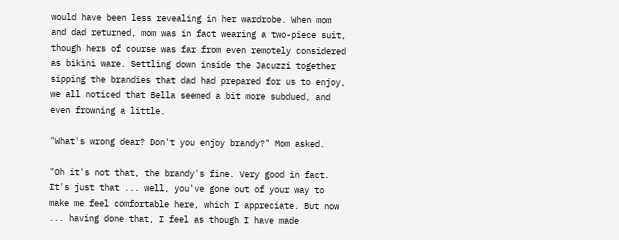would have been less revealing in her wardrobe. When mom and dad returned, mom was in fact wearing a two-piece suit, though hers of course was far from even remotely considered as bikini ware. Settling down inside the Jacuzzi together sipping the brandies that dad had prepared for us to enjoy, we all noticed that Bella seemed a bit more subdued, and even frowning a little.

"What's wrong dear? Don't you enjoy brandy?" Mom asked.

"Oh it's not that, the brandy's fine. Very good in fact. It's just that ... well, you've gone out of your way to make me feel comfortable here, which I appreciate. But now ... having done that, I feel as though I have made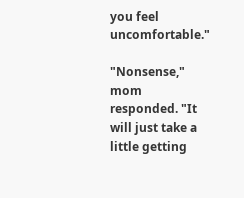you feel uncomfortable."

"Nonsense," mom responded. "It will just take a little getting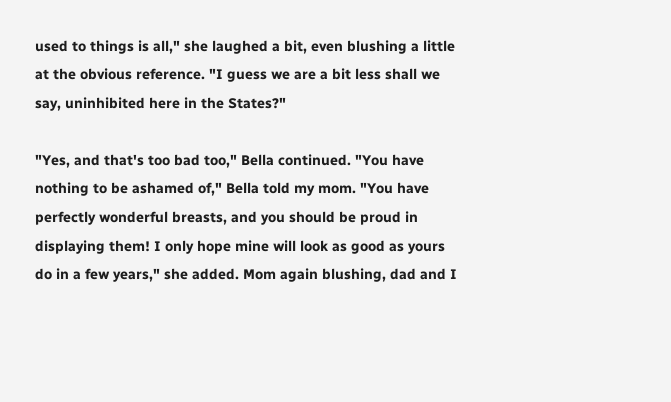used to things is all," she laughed a bit, even blushing a little at the obvious reference. "I guess we are a bit less shall we say, uninhibited here in the States?"

"Yes, and that's too bad too," Bella continued. "You have nothing to be ashamed of," Bella told my mom. "You have perfectly wonderful breasts, and you should be proud in displaying them! I only hope mine will look as good as yours do in a few years," she added. Mom again blushing, dad and I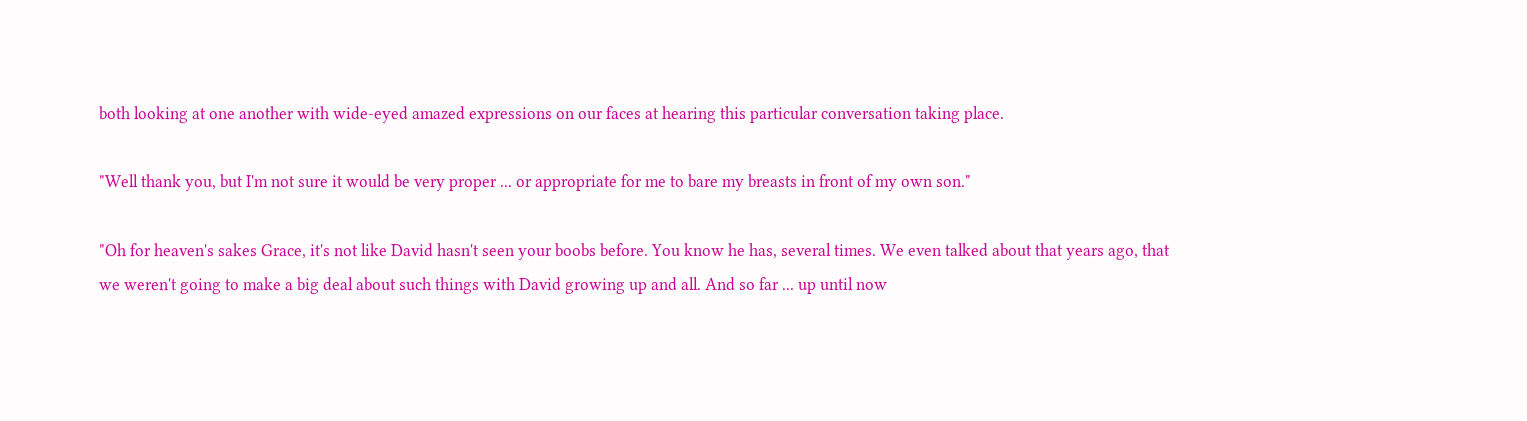both looking at one another with wide-eyed amazed expressions on our faces at hearing this particular conversation taking place.

"Well thank you, but I'm not sure it would be very proper ... or appropriate for me to bare my breasts in front of my own son."

"Oh for heaven's sakes Grace, it's not like David hasn't seen your boobs before. You know he has, several times. We even talked about that years ago, that we weren't going to make a big deal about such things with David growing up and all. And so far ... up until now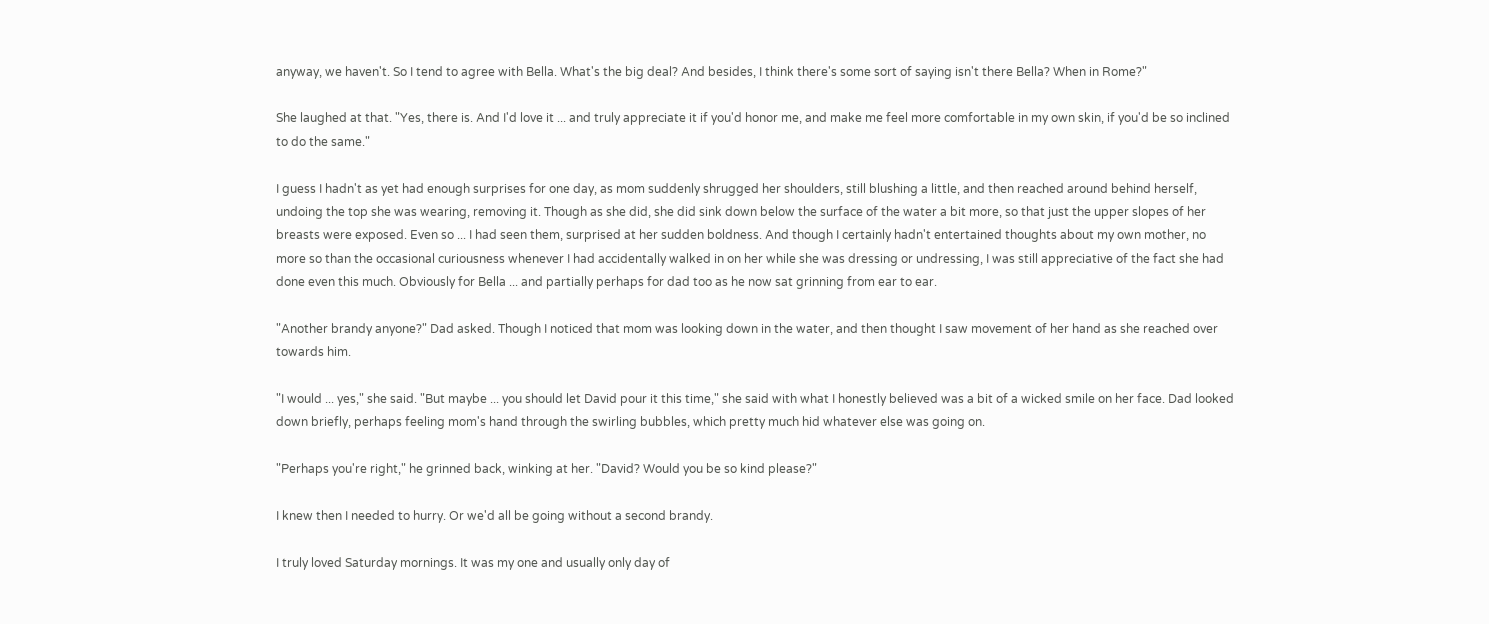anyway, we haven't. So I tend to agree with Bella. What's the big deal? And besides, I think there's some sort of saying isn't there Bella? When in Rome?"

She laughed at that. "Yes, there is. And I'd love it ... and truly appreciate it if you'd honor me, and make me feel more comfortable in my own skin, if you'd be so inclined to do the same."

I guess I hadn't as yet had enough surprises for one day, as mom suddenly shrugged her shoulders, still blushing a little, and then reached around behind herself, undoing the top she was wearing, removing it. Though as she did, she did sink down below the surface of the water a bit more, so that just the upper slopes of her breasts were exposed. Even so ... I had seen them, surprised at her sudden boldness. And though I certainly hadn't entertained thoughts about my own mother, no more so than the occasional curiousness whenever I had accidentally walked in on her while she was dressing or undressing, I was still appreciative of the fact she had done even this much. Obviously for Bella ... and partially perhaps for dad too as he now sat grinning from ear to ear.

"Another brandy anyone?" Dad asked. Though I noticed that mom was looking down in the water, and then thought I saw movement of her hand as she reached over towards him.

"I would ... yes," she said. "But maybe ... you should let David pour it this time," she said with what I honestly believed was a bit of a wicked smile on her face. Dad looked down briefly, perhaps feeling mom's hand through the swirling bubbles, which pretty much hid whatever else was going on.

"Perhaps you're right," he grinned back, winking at her. "David? Would you be so kind please?"

I knew then I needed to hurry. Or we'd all be going without a second brandy.

I truly loved Saturday mornings. It was my one and usually only day of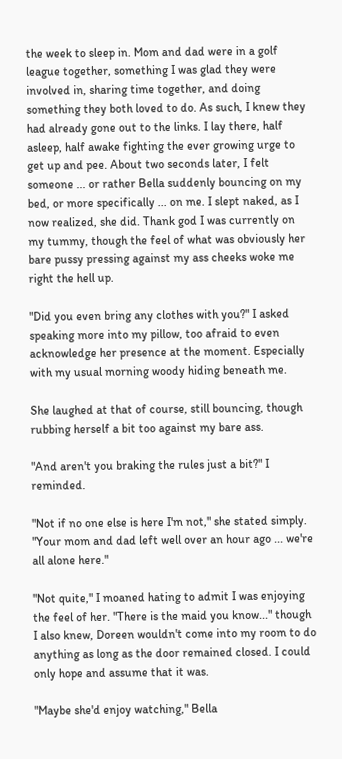the week to sleep in. Mom and dad were in a golf league together, something I was glad they were involved in, sharing time together, and doing something they both loved to do. As such, I knew they had already gone out to the links. I lay there, half asleep, half awake fighting the ever growing urge to get up and pee. About two seconds later, I felt someone ... or rather Bella suddenly bouncing on my bed, or more specifically ... on me. I slept naked, as I now realized, she did. Thank god I was currently on my tummy, though the feel of what was obviously her bare pussy pressing against my ass cheeks woke me right the hell up.

"Did you even bring any clothes with you?" I asked speaking more into my pillow, too afraid to even acknowledge her presence at the moment. Especially with my usual morning woody hiding beneath me.

She laughed at that of course, still bouncing, though rubbing herself a bit too against my bare ass.

"And aren't you braking the rules just a bit?" I reminded.

"Not if no one else is here I'm not," she stated simply. "Your mom and dad left well over an hour ago ... we're all alone here."

"Not quite," I moaned hating to admit I was enjoying the feel of her. "There is the maid you know..." though I also knew, Doreen wouldn't come into my room to do anything as long as the door remained closed. I could only hope and assume that it was.

"Maybe she'd enjoy watching," Bella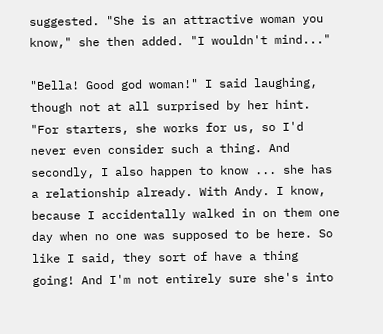suggested. "She is an attractive woman you know," she then added. "I wouldn't mind..."

"Bella! Good god woman!" I said laughing, though not at all surprised by her hint. "For starters, she works for us, so I'd never even consider such a thing. And secondly, I also happen to know ... she has a relationship already. With Andy. I know, because I accidentally walked in on them one day when no one was supposed to be here. So like I said, they sort of have a thing going! And I'm not entirely sure she's into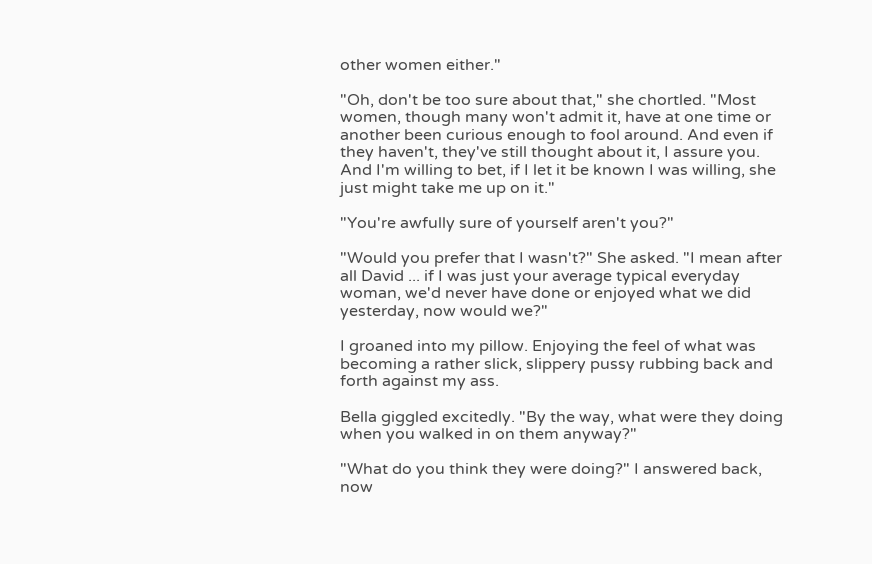other women either."

"Oh, don't be too sure about that," she chortled. "Most women, though many won't admit it, have at one time or another been curious enough to fool around. And even if they haven't, they've still thought about it, I assure you. And I'm willing to bet, if I let it be known I was willing, she just might take me up on it."

"You're awfully sure of yourself aren't you?"

"Would you prefer that I wasn't?" She asked. "I mean after all David ... if I was just your average typical everyday woman, we'd never have done or enjoyed what we did yesterday, now would we?"

I groaned into my pillow. Enjoying the feel of what was becoming a rather slick, slippery pussy rubbing back and forth against my ass.

Bella giggled excitedly. "By the way, what were they doing when you walked in on them anyway?"

"What do you think they were doing?" I answered back, now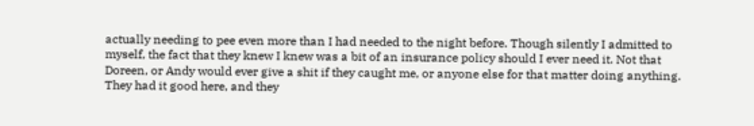actually needing to pee even more than I had needed to the night before. Though silently I admitted to myself, the fact that they knew I knew was a bit of an insurance policy should I ever need it. Not that Doreen, or Andy would ever give a shit if they caught me, or anyone else for that matter doing anything. They had it good here, and they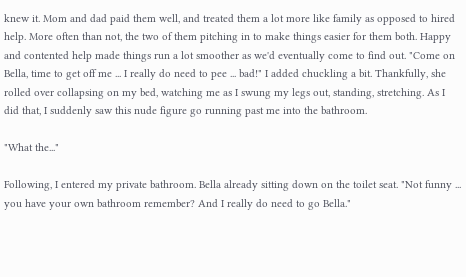knew it. Mom and dad paid them well, and treated them a lot more like family as opposed to hired help. More often than not, the two of them pitching in to make things easier for them both. Happy and contented help made things run a lot smoother as we'd eventually come to find out. "Come on Bella, time to get off me ... I really do need to pee ... bad!" I added chuckling a bit. Thankfully, she rolled over collapsing on my bed, watching me as I swung my legs out, standing, stretching. As I did that, I suddenly saw this nude figure go running past me into the bathroom.

"What the..."

Following, I entered my private bathroom. Bella already sitting down on the toilet seat. "Not funny ... you have your own bathroom remember? And I really do need to go Bella."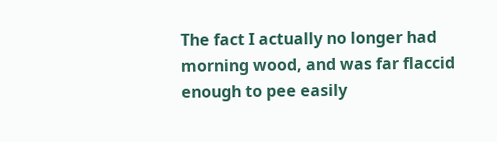The fact I actually no longer had morning wood, and was far flaccid enough to pee easily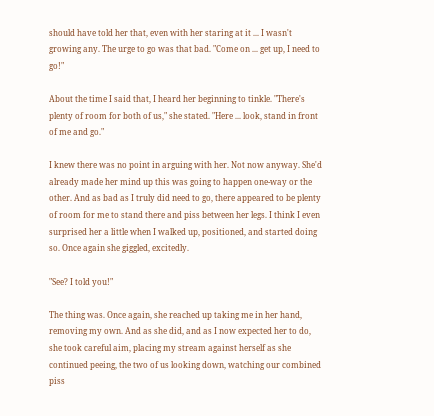should have told her that, even with her staring at it ... I wasn't growing any. The urge to go was that bad. "Come on ... get up, I need to go!"

About the time I said that, I heard her beginning to tinkle. "There's plenty of room for both of us," she stated. "Here ... look, stand in front of me and go."

I knew there was no point in arguing with her. Not now anyway. She'd already made her mind up this was going to happen one-way or the other. And as bad as I truly did need to go, there appeared to be plenty of room for me to stand there and piss between her legs. I think I even surprised her a little when I walked up, positioned, and started doing so. Once again she giggled, excitedly.

"See? I told you!"

The thing was. Once again, she reached up taking me in her hand, removing my own. And as she did, and as I now expected her to do, she took careful aim, placing my stream against herself as she continued peeing, the two of us looking down, watching our combined piss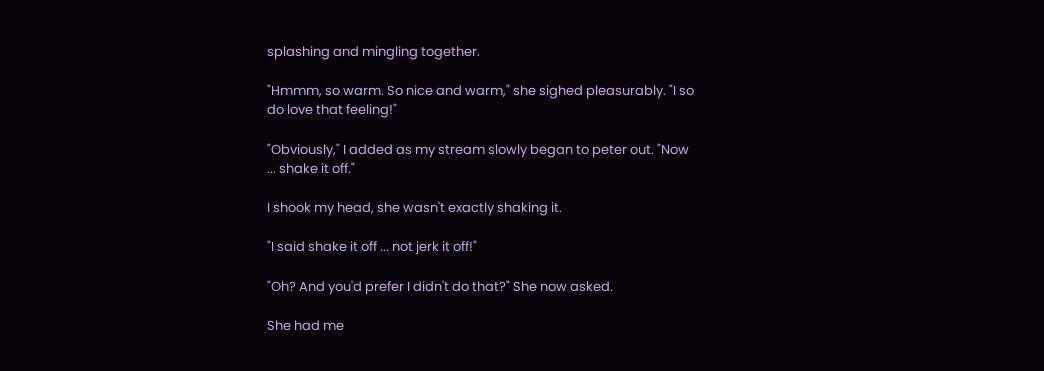splashing and mingling together.

"Hmmm, so warm. So nice and warm," she sighed pleasurably. "I so do love that feeling!"

"Obviously," I added as my stream slowly began to peter out. "Now ... shake it off."

I shook my head, she wasn't exactly shaking it.

"I said shake it off ... not jerk it off!"

"Oh? And you'd prefer I didn't do that?" She now asked.

She had me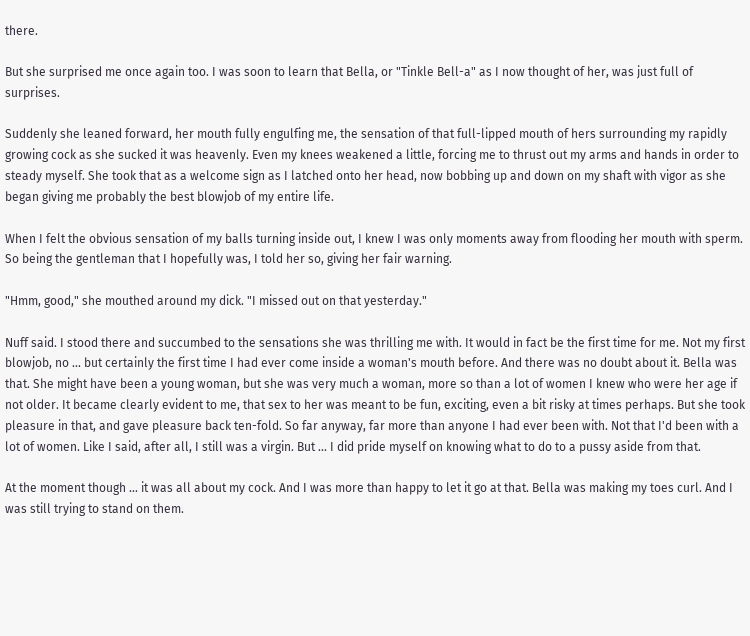there.

But she surprised me once again too. I was soon to learn that Bella, or "Tinkle Bell-a" as I now thought of her, was just full of surprises.

Suddenly she leaned forward, her mouth fully engulfing me, the sensation of that full-lipped mouth of hers surrounding my rapidly growing cock as she sucked it was heavenly. Even my knees weakened a little, forcing me to thrust out my arms and hands in order to steady myself. She took that as a welcome sign as I latched onto her head, now bobbing up and down on my shaft with vigor as she began giving me probably the best blowjob of my entire life.

When I felt the obvious sensation of my balls turning inside out, I knew I was only moments away from flooding her mouth with sperm. So being the gentleman that I hopefully was, I told her so, giving her fair warning.

"Hmm, good," she mouthed around my dick. "I missed out on that yesterday."

Nuff said. I stood there and succumbed to the sensations she was thrilling me with. It would in fact be the first time for me. Not my first blowjob, no ... but certainly the first time I had ever come inside a woman's mouth before. And there was no doubt about it. Bella was that. She might have been a young woman, but she was very much a woman, more so than a lot of women I knew who were her age if not older. It became clearly evident to me, that sex to her was meant to be fun, exciting, even a bit risky at times perhaps. But she took pleasure in that, and gave pleasure back ten-fold. So far anyway, far more than anyone I had ever been with. Not that I'd been with a lot of women. Like I said, after all, I still was a virgin. But ... I did pride myself on knowing what to do to a pussy aside from that.

At the moment though ... it was all about my cock. And I was more than happy to let it go at that. Bella was making my toes curl. And I was still trying to stand on them.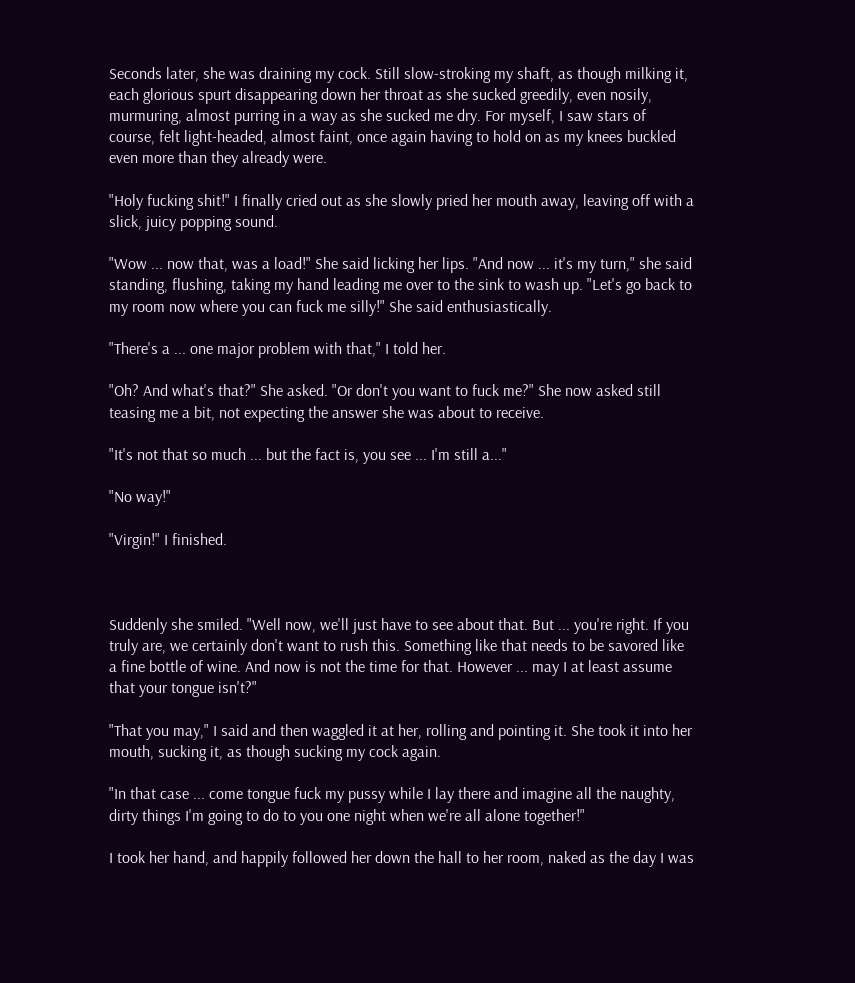Seconds later, she was draining my cock. Still slow-stroking my shaft, as though milking it, each glorious spurt disappearing down her throat as she sucked greedily, even nosily, murmuring, almost purring in a way as she sucked me dry. For myself, I saw stars of course, felt light-headed, almost faint, once again having to hold on as my knees buckled even more than they already were.

"Holy fucking shit!" I finally cried out as she slowly pried her mouth away, leaving off with a slick, juicy popping sound.

"Wow ... now that, was a load!" She said licking her lips. "And now ... it's my turn," she said standing, flushing, taking my hand leading me over to the sink to wash up. "Let's go back to my room now where you can fuck me silly!" She said enthusiastically.

"There's a ... one major problem with that," I told her.

"Oh? And what's that?" She asked. "Or don't you want to fuck me?" She now asked still teasing me a bit, not expecting the answer she was about to receive.

"It's not that so much ... but the fact is, you see ... I'm still a..."

"No way!"

"Virgin!" I finished.



Suddenly she smiled. "Well now, we'll just have to see about that. But ... you're right. If you truly are, we certainly don't want to rush this. Something like that needs to be savored like a fine bottle of wine. And now is not the time for that. However ... may I at least assume that your tongue isn't?"

"That you may," I said and then waggled it at her, rolling and pointing it. She took it into her mouth, sucking it, as though sucking my cock again.

"In that case ... come tongue fuck my pussy while I lay there and imagine all the naughty, dirty things I'm going to do to you one night when we're all alone together!"

I took her hand, and happily followed her down the hall to her room, naked as the day I was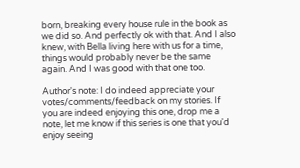born, breaking every house rule in the book as we did so. And perfectly ok with that. And I also knew, with Bella living here with us for a time, things would probably never be the same again. And I was good with that one too.

Author's note: I do indeed appreciate your votes/comments/feedback on my stories. If you are indeed enjoying this one, drop me a note, let me know if this series is one that you'd enjoy seeing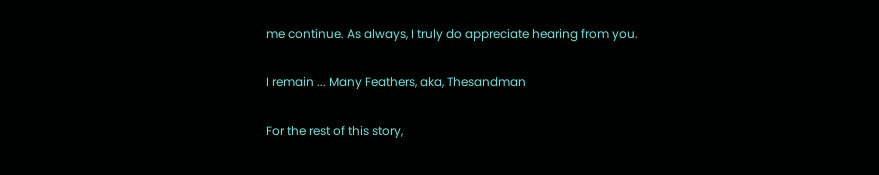me continue. As always, I truly do appreciate hearing from you.

I remain ... Many Feathers, aka, Thesandman

For the rest of this story,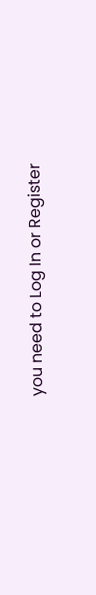you need to Log In or Register